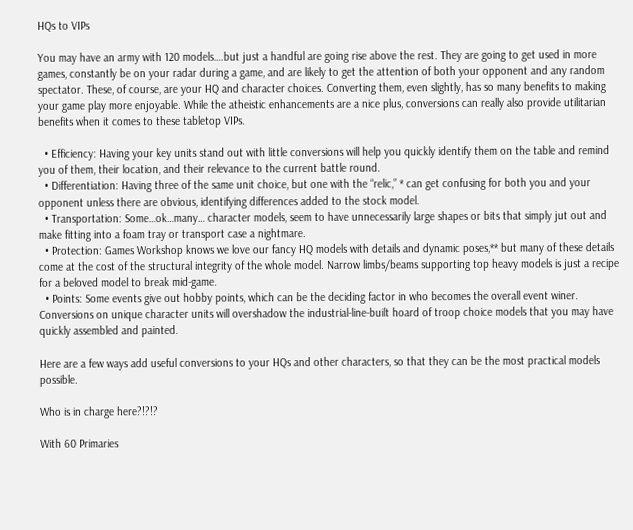HQs to VIPs

You may have an army with 120 models….but just a handful are going rise above the rest. They are going to get used in more games, constantly be on your radar during a game, and are likely to get the attention of both your opponent and any random spectator. These, of course, are your HQ and character choices. Converting them, even slightly, has so many benefits to making your game play more enjoyable. While the atheistic enhancements are a nice plus, conversions can really also provide utilitarian benefits when it comes to these tabletop VIPs.

  • Efficiency: Having your key units stand out with little conversions will help you quickly identify them on the table and remind you of them, their location, and their relevance to the current battle round.
  • Differentiation: Having three of the same unit choice, but one with the “relic,” * can get confusing for both you and your opponent unless there are obvious, identifying differences added to the stock model.
  • Transportation: Some…ok…many… character models, seem to have unnecessarily large shapes or bits that simply jut out and make fitting into a foam tray or transport case a nightmare.
  • Protection: Games Workshop knows we love our fancy HQ models with details and dynamic poses,** but many of these details come at the cost of the structural integrity of the whole model. Narrow limbs/beams supporting top heavy models is just a recipe for a beloved model to break mid-game.
  • Points: Some events give out hobby points, which can be the deciding factor in who becomes the overall event winer. Conversions on unique character units will overshadow the industrial-line-built hoard of troop choice models that you may have quickly assembled and painted.

Here are a few ways add useful conversions to your HQs and other characters, so that they can be the most practical models possible.

Who is in charge here?!?!?

With 60 Primaries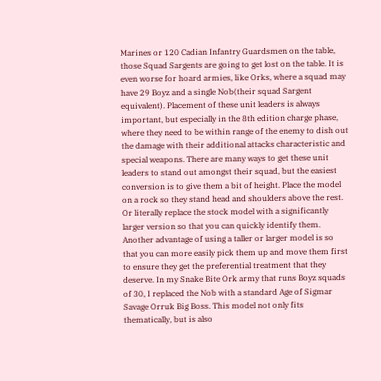Marines or 120 Cadian Infantry Guardsmen on the table, those Squad Sargents are going to get lost on the table. It is even worse for hoard armies, like Orks, where a squad may have 29 Boyz and a single Nob(their squad Sargent equivalent). Placement of these unit leaders is always important, but especially in the 8th edition charge phase, where they need to be within range of the enemy to dish out the damage with their additional attacks characteristic and special weapons. There are many ways to get these unit leaders to stand out amongst their squad, but the easiest conversion is to give them a bit of height. Place the model on a rock so they stand head and shoulders above the rest. Or literally replace the stock model with a significantly larger version so that you can quickly identify them. Another advantage of using a taller or larger model is so that you can more easily pick them up and move them first to ensure they get the preferential treatment that they deserve. In my Snake Bite Ork army that runs Boyz squads of 30, I replaced the Nob with a standard Age of Sigmar Savage Orruk Big Boss. This model not only fits thematically, but is also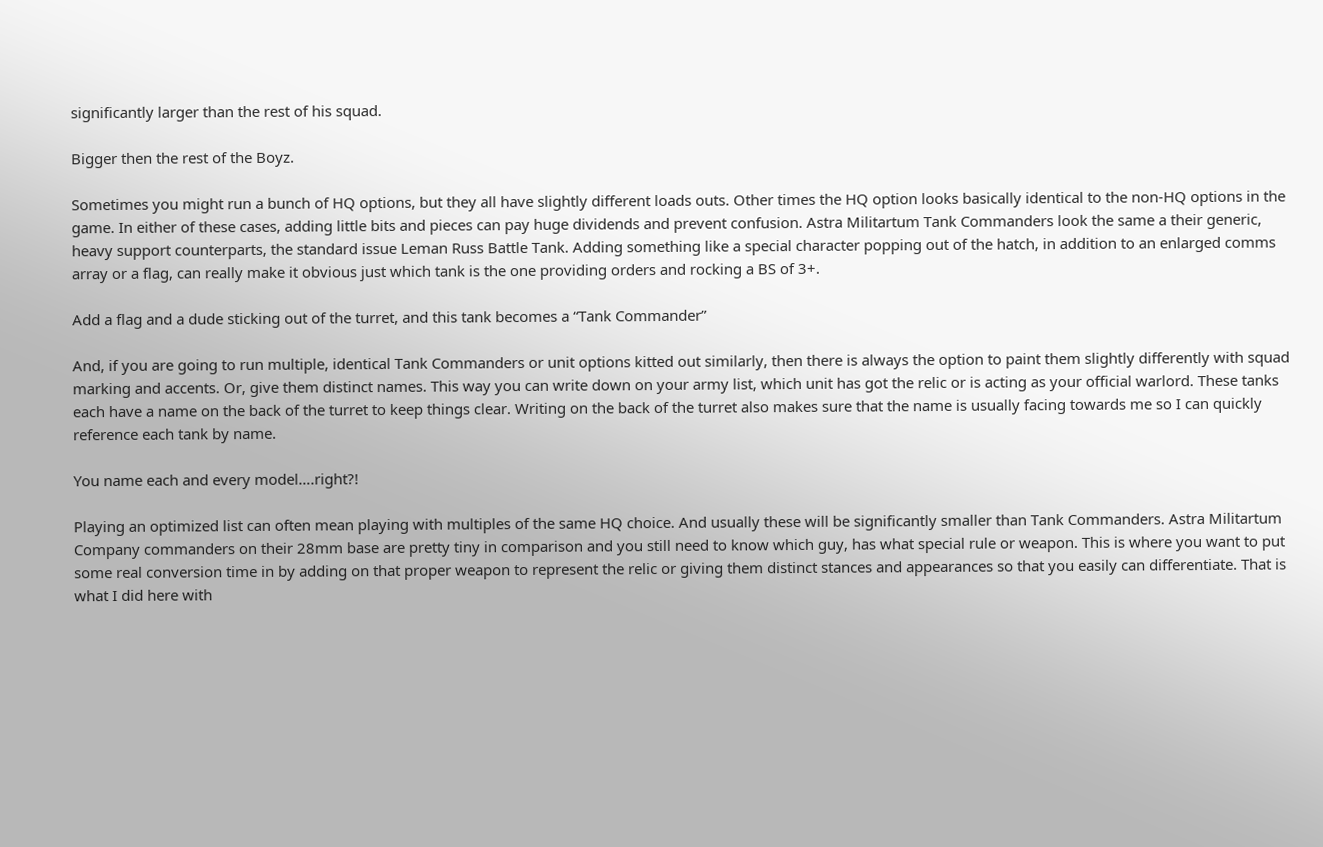significantly larger than the rest of his squad.

Bigger then the rest of the Boyz.

Sometimes you might run a bunch of HQ options, but they all have slightly different loads outs. Other times the HQ option looks basically identical to the non-HQ options in the game. In either of these cases, adding little bits and pieces can pay huge dividends and prevent confusion. Astra Militartum Tank Commanders look the same a their generic, heavy support counterparts, the standard issue Leman Russ Battle Tank. Adding something like a special character popping out of the hatch, in addition to an enlarged comms array or a flag, can really make it obvious just which tank is the one providing orders and rocking a BS of 3+.

Add a flag and a dude sticking out of the turret, and this tank becomes a “Tank Commander”

And, if you are going to run multiple, identical Tank Commanders or unit options kitted out similarly, then there is always the option to paint them slightly differently with squad marking and accents. Or, give them distinct names. This way you can write down on your army list, which unit has got the relic or is acting as your official warlord. These tanks each have a name on the back of the turret to keep things clear. Writing on the back of the turret also makes sure that the name is usually facing towards me so I can quickly reference each tank by name.

You name each and every model….right?!

Playing an optimized list can often mean playing with multiples of the same HQ choice. And usually these will be significantly smaller than Tank Commanders. Astra Militartum Company commanders on their 28mm base are pretty tiny in comparison and you still need to know which guy, has what special rule or weapon. This is where you want to put some real conversion time in by adding on that proper weapon to represent the relic or giving them distinct stances and appearances so that you easily can differentiate. That is what I did here with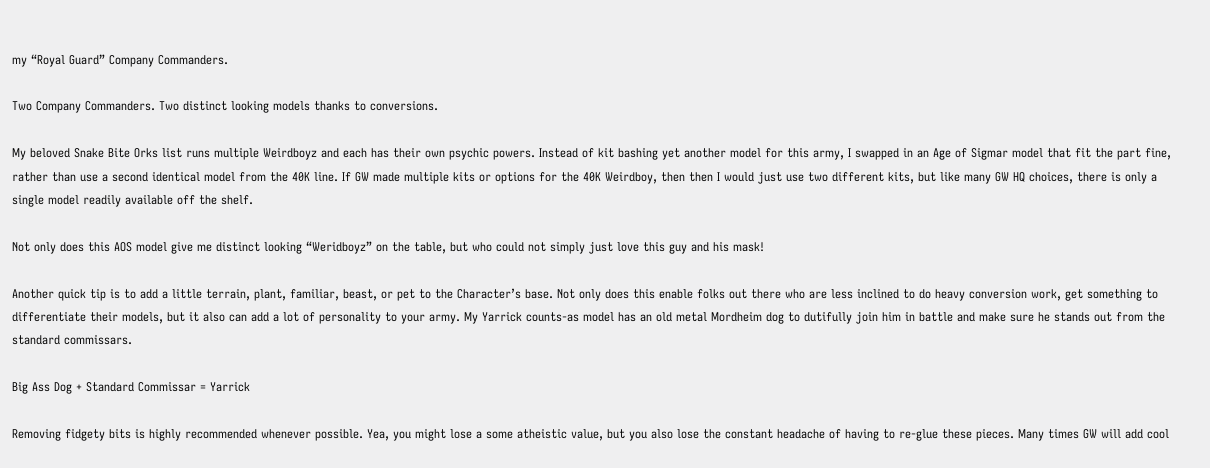my “Royal Guard” Company Commanders.

Two Company Commanders. Two distinct looking models thanks to conversions.

My beloved Snake Bite Orks list runs multiple Weirdboyz and each has their own psychic powers. Instead of kit bashing yet another model for this army, I swapped in an Age of Sigmar model that fit the part fine, rather than use a second identical model from the 40K line. If GW made multiple kits or options for the 40K Weirdboy, then then I would just use two different kits, but like many GW HQ choices, there is only a single model readily available off the shelf.

Not only does this AOS model give me distinct looking “Weridboyz” on the table, but who could not simply just love this guy and his mask!

Another quick tip is to add a little terrain, plant, familiar, beast, or pet to the Character’s base. Not only does this enable folks out there who are less inclined to do heavy conversion work, get something to differentiate their models, but it also can add a lot of personality to your army. My Yarrick counts-as model has an old metal Mordheim dog to dutifully join him in battle and make sure he stands out from the standard commissars.

Big Ass Dog + Standard Commissar = Yarrick

Removing fidgety bits is highly recommended whenever possible. Yea, you might lose a some atheistic value, but you also lose the constant headache of having to re-glue these pieces. Many times GW will add cool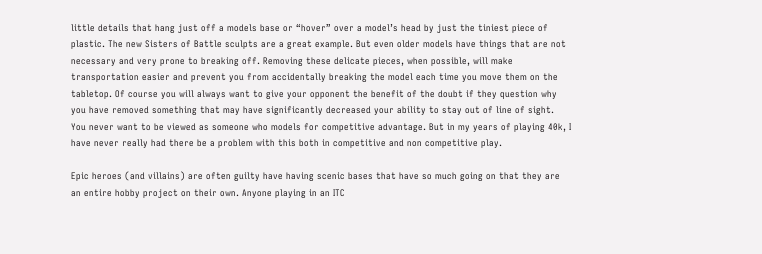little details that hang just off a models base or “hover” over a model’s head by just the tiniest piece of plastic. The new Sisters of Battle sculpts are a great example. But even older models have things that are not necessary and very prone to breaking off. Removing these delicate pieces, when possible, will make transportation easier and prevent you from accidentally breaking the model each time you move them on the tabletop. Of course you will always want to give your opponent the benefit of the doubt if they question why you have removed something that may have significantly decreased your ability to stay out of line of sight. You never want to be viewed as someone who models for competitive advantage. But in my years of playing 40k, I have never really had there be a problem with this both in competitive and non competitive play.

Epic heroes (and villains) are often guilty have having scenic bases that have so much going on that they are an entire hobby project on their own. Anyone playing in an ITC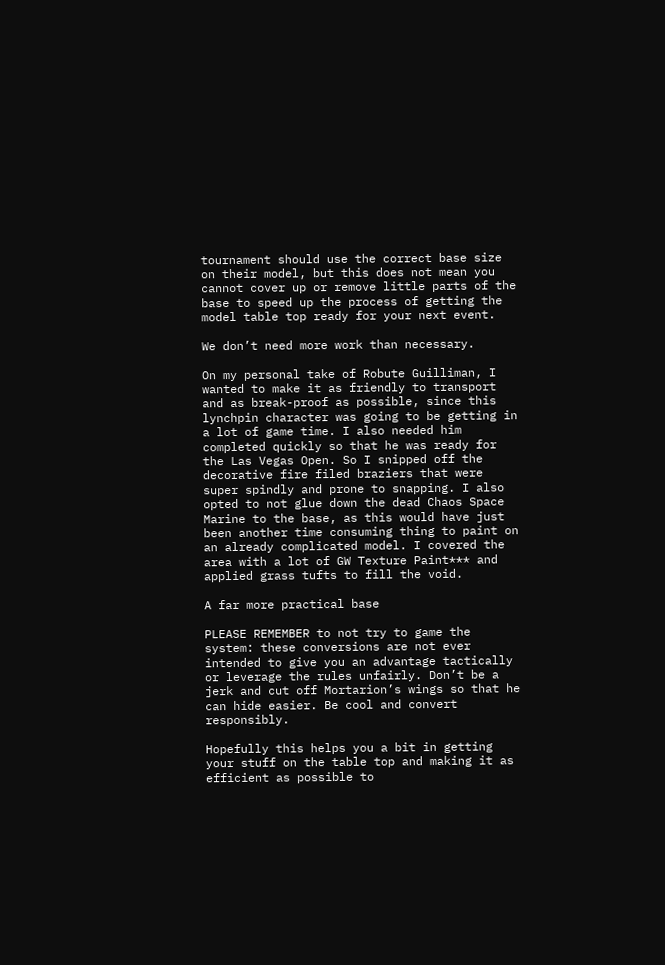tournament should use the correct base size on their model, but this does not mean you cannot cover up or remove little parts of the base to speed up the process of getting the model table top ready for your next event.

We don’t need more work than necessary.

On my personal take of Robute Guilliman, I wanted to make it as friendly to transport and as break-proof as possible, since this lynchpin character was going to be getting in a lot of game time. I also needed him completed quickly so that he was ready for the Las Vegas Open. So I snipped off the decorative fire filed braziers that were super spindly and prone to snapping. I also opted to not glue down the dead Chaos Space Marine to the base, as this would have just been another time consuming thing to paint on an already complicated model. I covered the area with a lot of GW Texture Paint*** and applied grass tufts to fill the void.

A far more practical base

PLEASE REMEMBER to not try to game the system: these conversions are not ever intended to give you an advantage tactically or leverage the rules unfairly. Don’t be a jerk and cut off Mortarion’s wings so that he can hide easier. Be cool and convert responsibly.

Hopefully this helps you a bit in getting your stuff on the table top and making it as efficient as possible to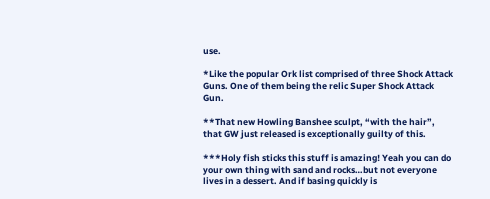use.

*Like the popular Ork list comprised of three Shock Attack Guns. One of them being the relic Super Shock Attack Gun.

**That new Howling Banshee sculpt, “with the hair”, that GW just released is exceptionally guilty of this.

***Holy fish sticks this stuff is amazing! Yeah you can do your own thing with sand and rocks…but not everyone lives in a dessert. And if basing quickly is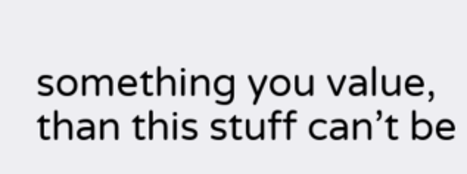something you value, than this stuff can’t be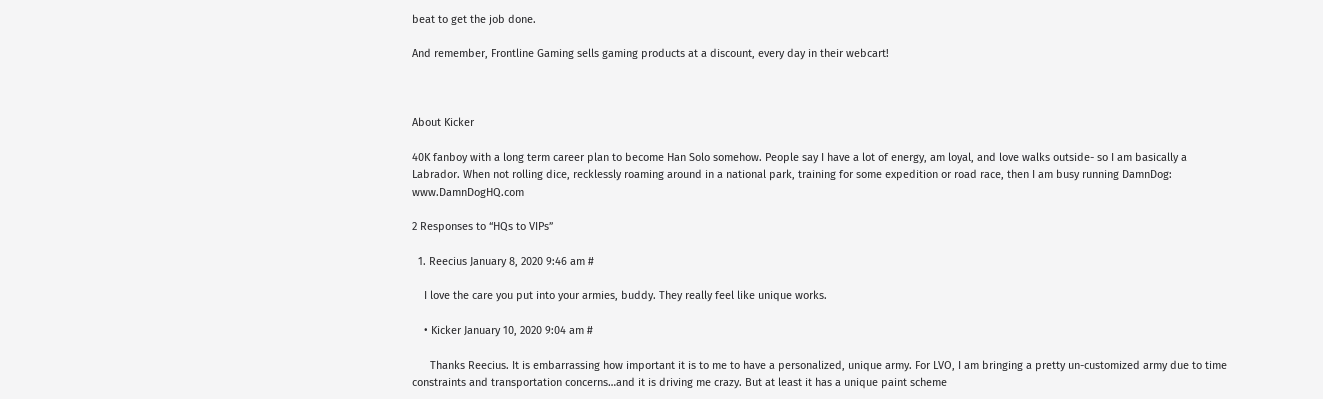beat to get the job done.

And remember, Frontline Gaming sells gaming products at a discount, every day in their webcart!



About Kicker

40K fanboy with a long term career plan to become Han Solo somehow. People say I have a lot of energy, am loyal, and love walks outside- so I am basically a Labrador. When not rolling dice, recklessly roaming around in a national park, training for some expedition or road race, then I am busy running DamnDog: www.DamnDogHQ.com

2 Responses to “HQs to VIPs”

  1. Reecius January 8, 2020 9:46 am #

    I love the care you put into your armies, buddy. They really feel like unique works.

    • Kicker January 10, 2020 9:04 am #

      Thanks Reecius. It is embarrassing how important it is to me to have a personalized, unique army. For LVO, I am bringing a pretty un-customized army due to time constraints and transportation concerns…and it is driving me crazy. But at least it has a unique paint scheme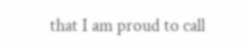that I am proud to call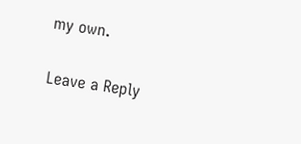my own.

Leave a Reply